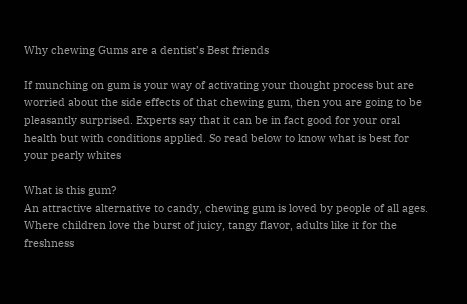Why chewing Gums are a dentist’s Best friends

If munching on gum is your way of activating your thought process but are worried about the side effects of that chewing gum, then you are going to be pleasantly surprised. Experts say that it can be in fact good for your oral health but with conditions applied. So read below to know what is best for your pearly whites

What is this gum?
An attractive alternative to candy, chewing gum is loved by people of all ages. Where children love the burst of juicy, tangy flavor, adults like it for the freshness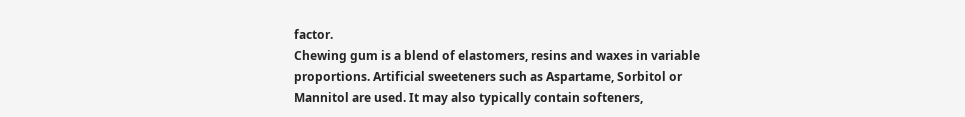factor.
Chewing gum is a blend of elastomers, resins and waxes in variable proportions. Artificial sweeteners such as Aspartame, Sorbitol or Mannitol are used. It may also typically contain softeners,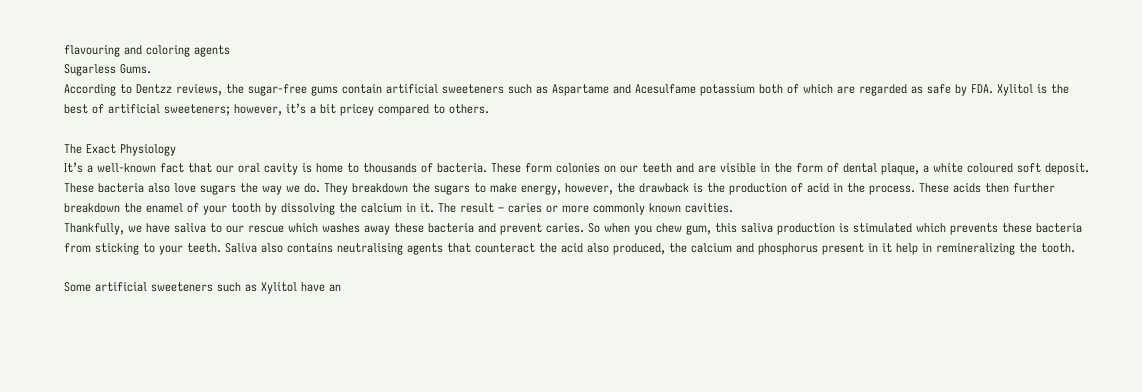flavouring and coloring agents
Sugarless Gums.
According to Dentzz reviews, the sugar-free gums contain artificial sweeteners such as Aspartame and Acesulfame potassium both of which are regarded as safe by FDA. Xylitol is the best of artificial sweeteners; however, it’s a bit pricey compared to others.

The Exact Physiology
It’s a well-known fact that our oral cavity is home to thousands of bacteria. These form colonies on our teeth and are visible in the form of dental plaque, a white coloured soft deposit.
These bacteria also love sugars the way we do. They breakdown the sugars to make energy, however, the drawback is the production of acid in the process. These acids then further breakdown the enamel of your tooth by dissolving the calcium in it. The result – caries or more commonly known cavities.
Thankfully, we have saliva to our rescue which washes away these bacteria and prevent caries. So when you chew gum, this saliva production is stimulated which prevents these bacteria from sticking to your teeth. Saliva also contains neutralising agents that counteract the acid also produced, the calcium and phosphorus present in it help in remineralizing the tooth.

Some artificial sweeteners such as Xylitol have an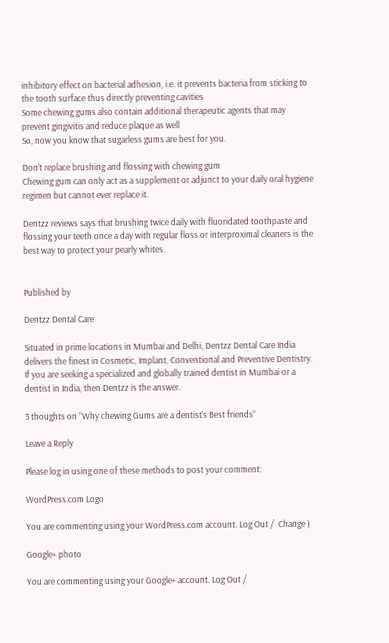inhibitory effect on bacterial adhesion, i.e. it prevents bacteria from sticking to the tooth surface thus directly preventing cavities
Some chewing gums also contain additional therapeutic agents that may prevent gingivitis and reduce plaque as well
So, now you know that sugarless gums are best for you.

Don’t replace brushing and flossing with chewing gum
Chewing gum can only act as a supplement or adjunct to your daily oral hygiene regimen but cannot ever replace it.

Dentzz reviews says that brushing twice daily with fluoridated toothpaste and flossing your teeth once a day with regular floss or interproximal cleaners is the best way to protect your pearly whites.


Published by

Dentzz Dental Care

Situated in prime locations in Mumbai and Delhi, Dentzz Dental Care India delivers the finest in Cosmetic, Implant, Conventional and Preventive Dentistry. If you are seeking a specialized and globally trained dentist in Mumbai or a dentist in India, then Dentzz is the answer.

3 thoughts on “Why chewing Gums are a dentist’s Best friends”

Leave a Reply

Please log in using one of these methods to post your comment:

WordPress.com Logo

You are commenting using your WordPress.com account. Log Out /  Change )

Google+ photo

You are commenting using your Google+ account. Log Out /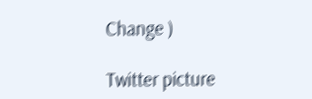Change )

Twitter picture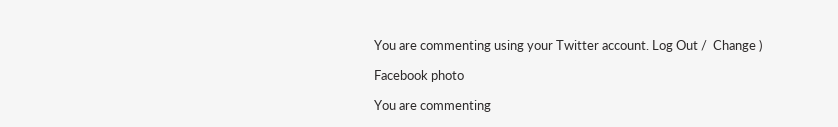You are commenting using your Twitter account. Log Out /  Change )

Facebook photo

You are commenting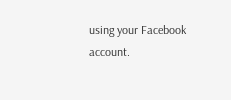using your Facebook account.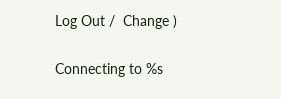Log Out /  Change )


Connecting to %s